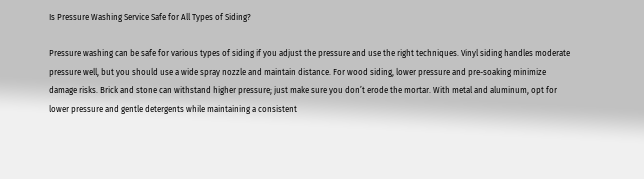Is Pressure Washing Service Safe for All Types of Siding?

Pressure washing can be safe for various types of siding if you adjust the pressure and use the right techniques. Vinyl siding handles moderate pressure well, but you should use a wide spray nozzle and maintain distance. For wood siding, lower pressure and pre-soaking minimize damage risks. Brick and stone can withstand higher pressure; just make sure you don’t erode the mortar. With metal and aluminum, opt for lower pressure and gentle detergents while maintaining a consistent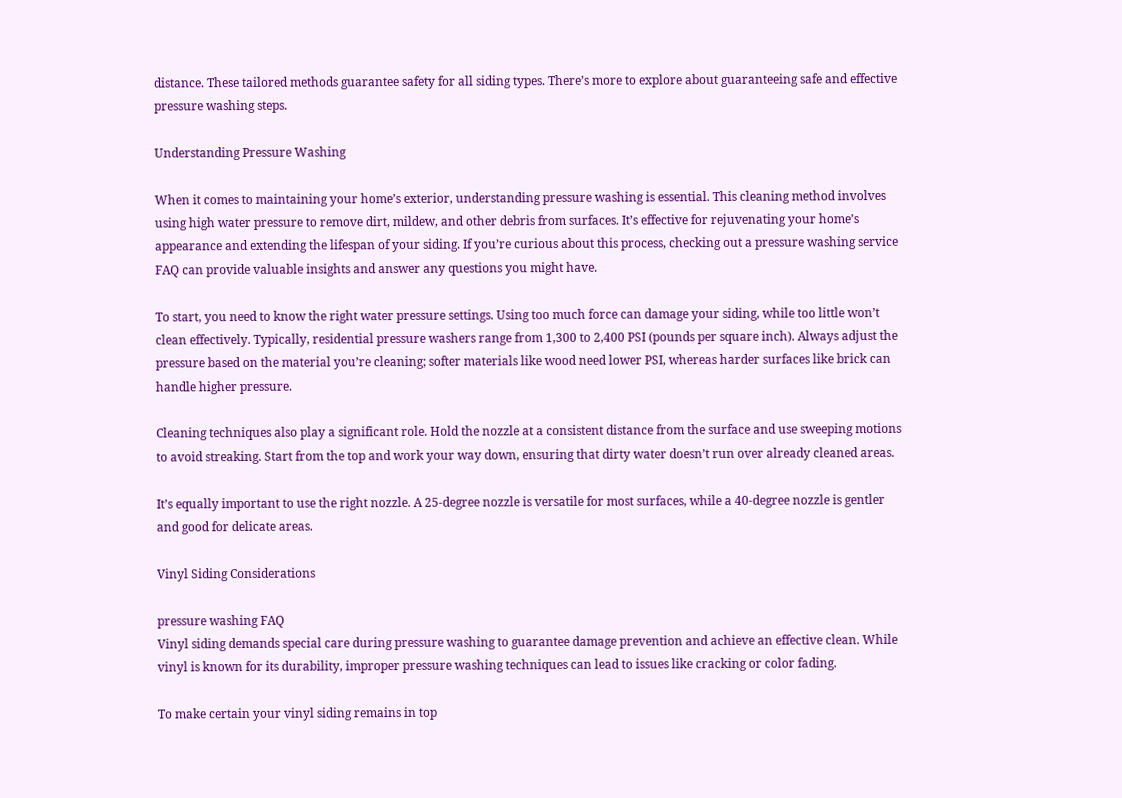distance. These tailored methods guarantee safety for all siding types. There’s more to explore about guaranteeing safe and effective pressure washing steps.

Understanding Pressure Washing

When it comes to maintaining your home’s exterior, understanding pressure washing is essential. This cleaning method involves using high water pressure to remove dirt, mildew, and other debris from surfaces. It’s effective for rejuvenating your home’s appearance and extending the lifespan of your siding. If you’re curious about this process, checking out a pressure washing service FAQ can provide valuable insights and answer any questions you might have.

To start, you need to know the right water pressure settings. Using too much force can damage your siding, while too little won’t clean effectively. Typically, residential pressure washers range from 1,300 to 2,400 PSI (pounds per square inch). Always adjust the pressure based on the material you’re cleaning; softer materials like wood need lower PSI, whereas harder surfaces like brick can handle higher pressure.

Cleaning techniques also play a significant role. Hold the nozzle at a consistent distance from the surface and use sweeping motions to avoid streaking. Start from the top and work your way down, ensuring that dirty water doesn’t run over already cleaned areas.

It’s equally important to use the right nozzle. A 25-degree nozzle is versatile for most surfaces, while a 40-degree nozzle is gentler and good for delicate areas.

Vinyl Siding Considerations

pressure washing FAQ
Vinyl siding demands special care during pressure washing to guarantee damage prevention and achieve an effective clean. While vinyl is known for its durability, improper pressure washing techniques can lead to issues like cracking or color fading.

To make certain your vinyl siding remains in top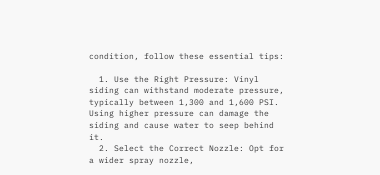condition, follow these essential tips:

  1. Use the Right Pressure: Vinyl siding can withstand moderate pressure, typically between 1,300 and 1,600 PSI. Using higher pressure can damage the siding and cause water to seep behind it.
  2. Select the Correct Nozzle: Opt for a wider spray nozzle,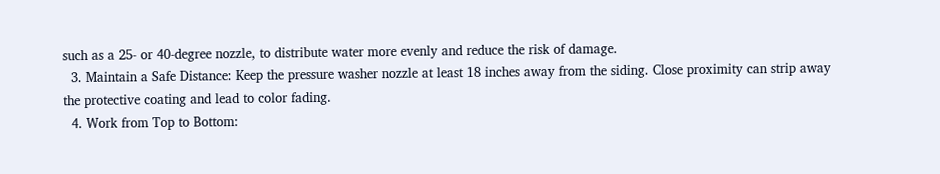such as a 25- or 40-degree nozzle, to distribute water more evenly and reduce the risk of damage.
  3. Maintain a Safe Distance: Keep the pressure washer nozzle at least 18 inches away from the siding. Close proximity can strip away the protective coating and lead to color fading.
  4. Work from Top to Bottom: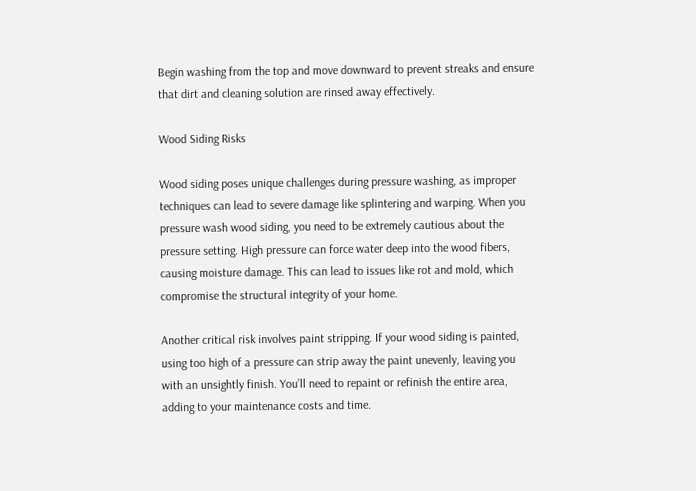Begin washing from the top and move downward to prevent streaks and ensure that dirt and cleaning solution are rinsed away effectively.

Wood Siding Risks

Wood siding poses unique challenges during pressure washing, as improper techniques can lead to severe damage like splintering and warping. When you pressure wash wood siding, you need to be extremely cautious about the pressure setting. High pressure can force water deep into the wood fibers, causing moisture damage. This can lead to issues like rot and mold, which compromise the structural integrity of your home.

Another critical risk involves paint stripping. If your wood siding is painted, using too high of a pressure can strip away the paint unevenly, leaving you with an unsightly finish. You’ll need to repaint or refinish the entire area, adding to your maintenance costs and time.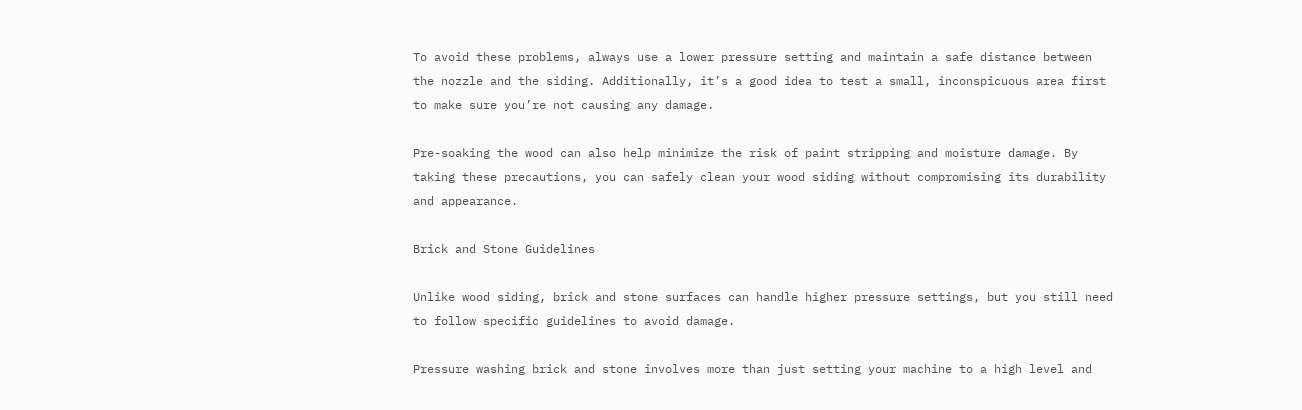To avoid these problems, always use a lower pressure setting and maintain a safe distance between the nozzle and the siding. Additionally, it’s a good idea to test a small, inconspicuous area first to make sure you’re not causing any damage.

Pre-soaking the wood can also help minimize the risk of paint stripping and moisture damage. By taking these precautions, you can safely clean your wood siding without compromising its durability and appearance.

Brick and Stone Guidelines

Unlike wood siding, brick and stone surfaces can handle higher pressure settings, but you still need to follow specific guidelines to avoid damage.

Pressure washing brick and stone involves more than just setting your machine to a high level and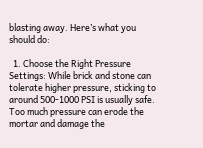blasting away. Here’s what you should do:

  1. Choose the Right Pressure Settings: While brick and stone can tolerate higher pressure, sticking to around 500-1000 PSI is usually safe. Too much pressure can erode the mortar and damage the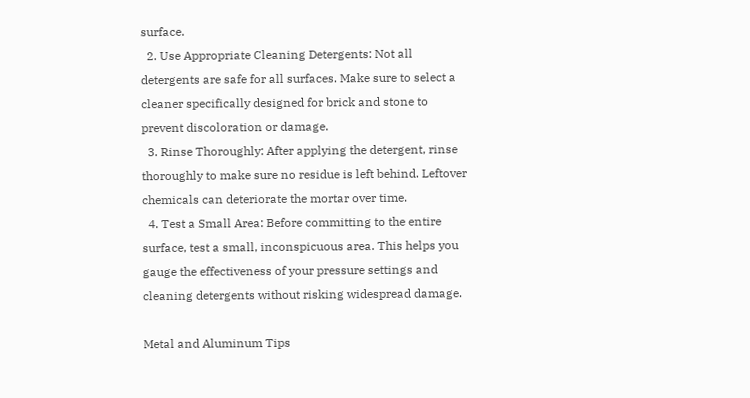surface.
  2. Use Appropriate Cleaning Detergents: Not all detergents are safe for all surfaces. Make sure to select a cleaner specifically designed for brick and stone to prevent discoloration or damage.
  3. Rinse Thoroughly: After applying the detergent, rinse thoroughly to make sure no residue is left behind. Leftover chemicals can deteriorate the mortar over time.
  4. Test a Small Area: Before committing to the entire surface, test a small, inconspicuous area. This helps you gauge the effectiveness of your pressure settings and cleaning detergents without risking widespread damage.

Metal and Aluminum Tips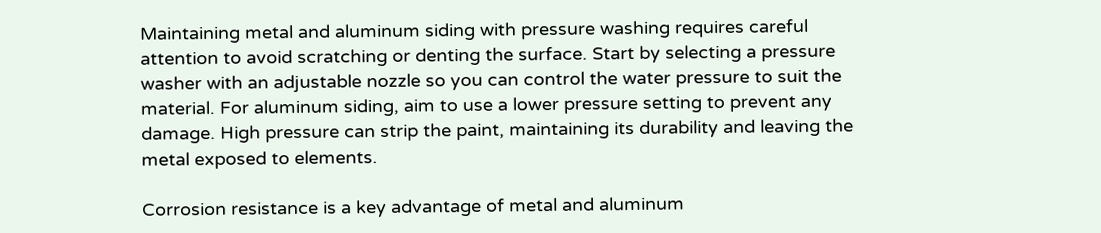Maintaining metal and aluminum siding with pressure washing requires careful attention to avoid scratching or denting the surface. Start by selecting a pressure washer with an adjustable nozzle so you can control the water pressure to suit the material. For aluminum siding, aim to use a lower pressure setting to prevent any damage. High pressure can strip the paint, maintaining its durability and leaving the metal exposed to elements.

Corrosion resistance is a key advantage of metal and aluminum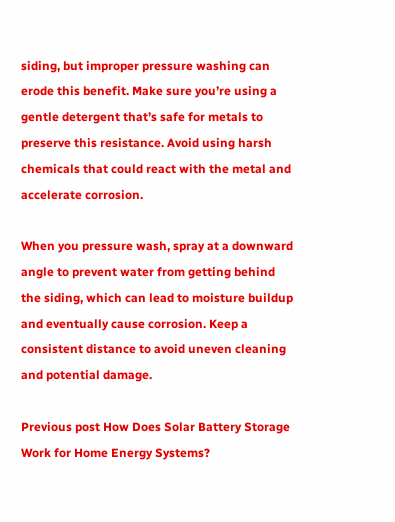siding, but improper pressure washing can erode this benefit. Make sure you’re using a gentle detergent that’s safe for metals to preserve this resistance. Avoid using harsh chemicals that could react with the metal and accelerate corrosion.

When you pressure wash, spray at a downward angle to prevent water from getting behind the siding, which can lead to moisture buildup and eventually cause corrosion. Keep a consistent distance to avoid uneven cleaning and potential damage.

Previous post How Does Solar Battery Storage Work for Home Energy Systems?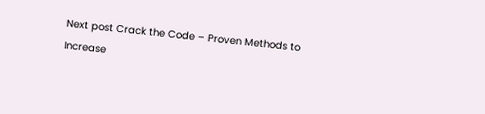Next post Crack the Code – Proven Methods to Increase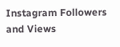Instagram Followers and Views